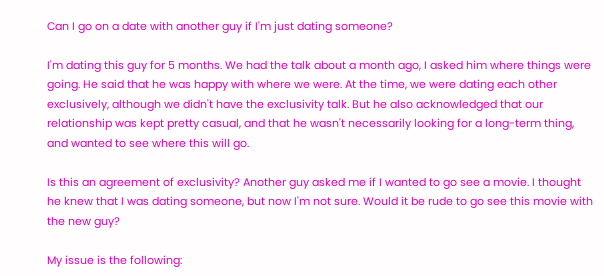Can I go on a date with another guy if I'm just dating someone?

I'm dating this guy for 5 months. We had the talk about a month ago, I asked him where things were going. He said that he was happy with where we were. At the time, we were dating each other exclusively, although we didn't have the exclusivity talk. But he also acknowledged that our relationship was kept pretty casual, and that he wasn't necessarily looking for a long-term thing, and wanted to see where this will go.

Is this an agreement of exclusivity? Another guy asked me if I wanted to go see a movie. I thought he knew that I was dating someone, but now I'm not sure. Would it be rude to go see this movie with the new guy?

My issue is the following: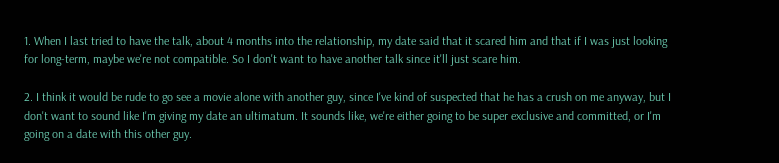1. When I last tried to have the talk, about 4 months into the relationship, my date said that it scared him and that if I was just looking for long-term, maybe we're not compatible. So I don't want to have another talk since it'll just scare him.

2. I think it would be rude to go see a movie alone with another guy, since I've kind of suspected that he has a crush on me anyway, but I don't want to sound like I'm giving my date an ultimatum. It sounds like, we're either going to be super exclusive and committed, or I'm going on a date with this other guy.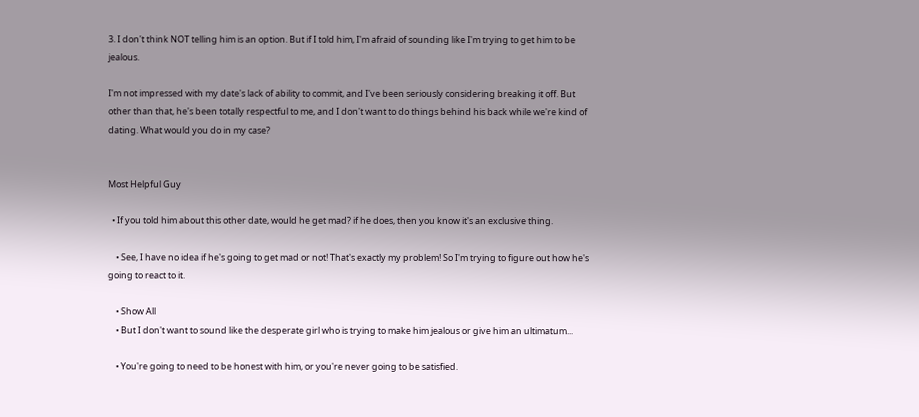3. I don't think NOT telling him is an option. But if I told him, I'm afraid of sounding like I'm trying to get him to be jealous.

I'm not impressed with my date's lack of ability to commit, and I've been seriously considering breaking it off. But other than that, he's been totally respectful to me, and I don't want to do things behind his back while we're kind of dating. What would you do in my case?


Most Helpful Guy

  • If you told him about this other date, would he get mad? if he does, then you know it's an exclusive thing.

    • See, I have no idea if he's going to get mad or not! That's exactly my problem! So I'm trying to figure out how he's going to react to it.

    • Show All
    • But I don't want to sound like the desperate girl who is trying to make him jealous or give him an ultimatum...

    • You're going to need to be honest with him, or you're never going to be satisfied.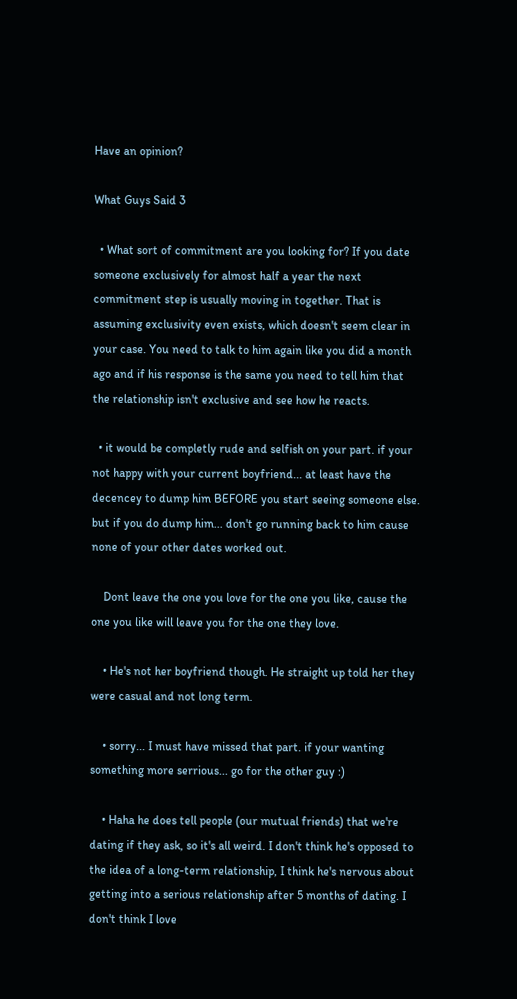Have an opinion?

What Guys Said 3

  • What sort of commitment are you looking for? If you date someone exclusively for almost half a year the next commitment step is usually moving in together. That is assuming exclusivity even exists, which doesn't seem clear in your case. You need to talk to him again like you did a month ago and if his response is the same you need to tell him that the relationship isn't exclusive and see how he reacts.

  • it would be completly rude and selfish on your part. if your not happy with your current boyfriend... at least have the decencey to dump him BEFORE you start seeing someone else. but if you do dump him... don't go running back to him cause none of your other dates worked out.

    Dont leave the one you love for the one you like, cause the one you like will leave you for the one they love.

    • He's not her boyfriend though. He straight up told her they were casual and not long term.

    • sorry... I must have missed that part. if your wanting something more serrious... go for the other guy :)

    • Haha he does tell people (our mutual friends) that we're dating if they ask, so it's all weird. I don't think he's opposed to the idea of a long-term relationship, I think he's nervous about getting into a serious relationship after 5 months of dating. I don't think I love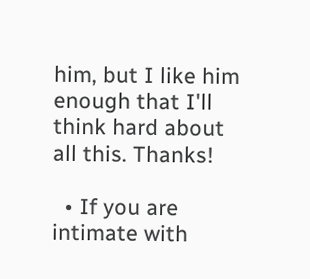him, but I like him enough that I'll think hard about all this. Thanks!

  • If you are intimate with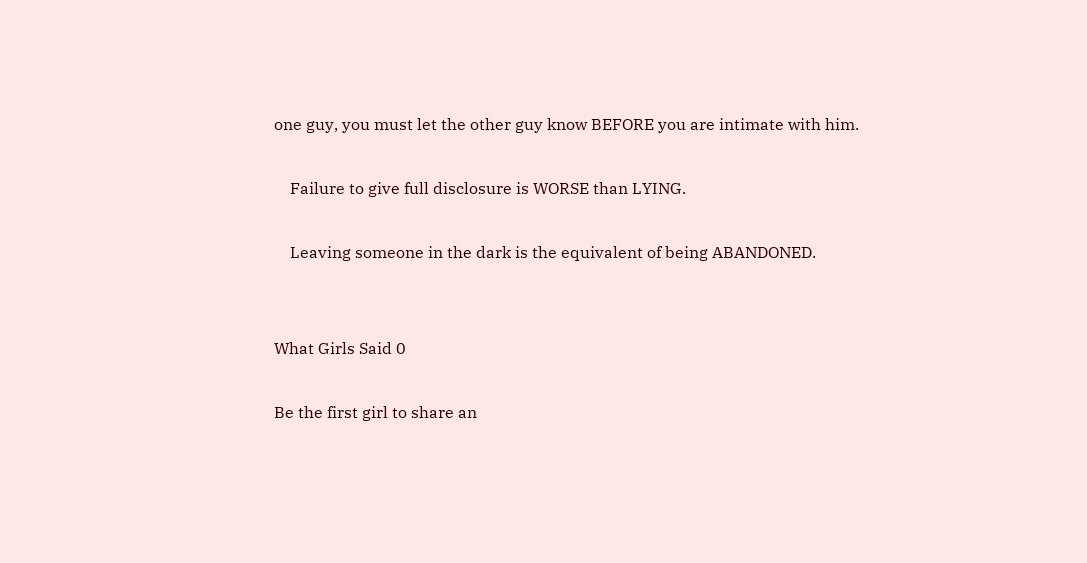one guy, you must let the other guy know BEFORE you are intimate with him.

    Failure to give full disclosure is WORSE than LYING.

    Leaving someone in the dark is the equivalent of being ABANDONED.


What Girls Said 0

Be the first girl to share an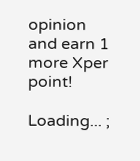opinion
and earn 1 more Xper point!

Loading... ;